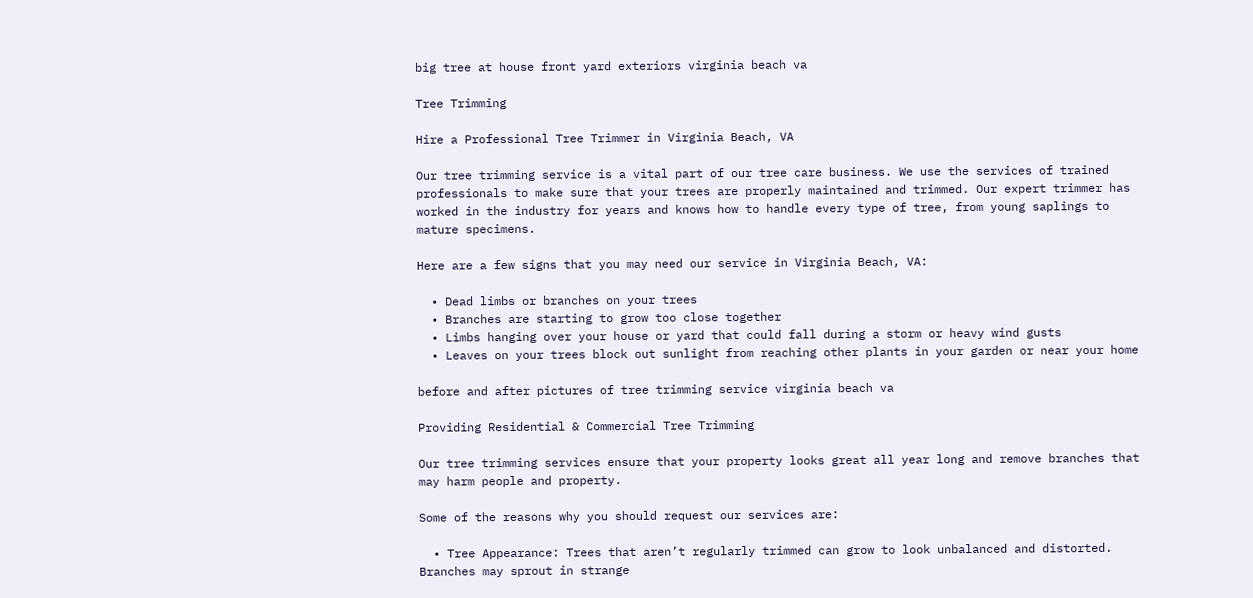big tree at house front yard exteriors virginia beach va

Tree Trimming

Hire a Professional Tree Trimmer in Virginia Beach, VA

Our tree trimming service is a vital part of our tree care business. We use the services of trained professionals to make sure that your trees are properly maintained and trimmed. Our expert trimmer has worked in the industry for years and knows how to handle every type of tree, from young saplings to mature specimens.

Here are a few signs that you may need our service in Virginia Beach, VA:

  • Dead limbs or branches on your trees
  • Branches are starting to grow too close together
  • Limbs hanging over your house or yard that could fall during a storm or heavy wind gusts
  • Leaves on your trees block out sunlight from reaching other plants in your garden or near your home

before and after pictures of tree trimming service virginia beach va

Providing Residential & Commercial Tree Trimming

Our tree trimming services ensure that your property looks great all year long and remove branches that may harm people and property.

Some of the reasons why you should request our services are:

  • Tree Appearance: Trees that aren’t regularly trimmed can grow to look unbalanced and distorted. Branches may sprout in strange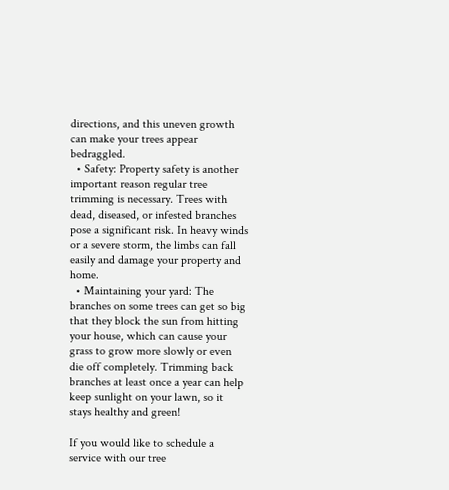directions, and this uneven growth can make your trees appear bedraggled.
  • Safety: Property safety is another important reason regular tree trimming is necessary. Trees with dead, diseased, or infested branches pose a significant risk. In heavy winds or a severe storm, the limbs can fall easily and damage your property and home.
  • Maintaining your yard: The branches on some trees can get so big that they block the sun from hitting your house, which can cause your grass to grow more slowly or even die off completely. Trimming back branches at least once a year can help keep sunlight on your lawn, so it stays healthy and green!

If you would like to schedule a service with our tree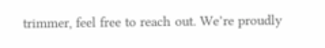trimmer, feel free to reach out. We’re proudly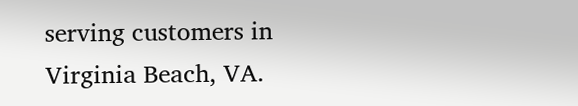serving customers in Virginia Beach, VA.